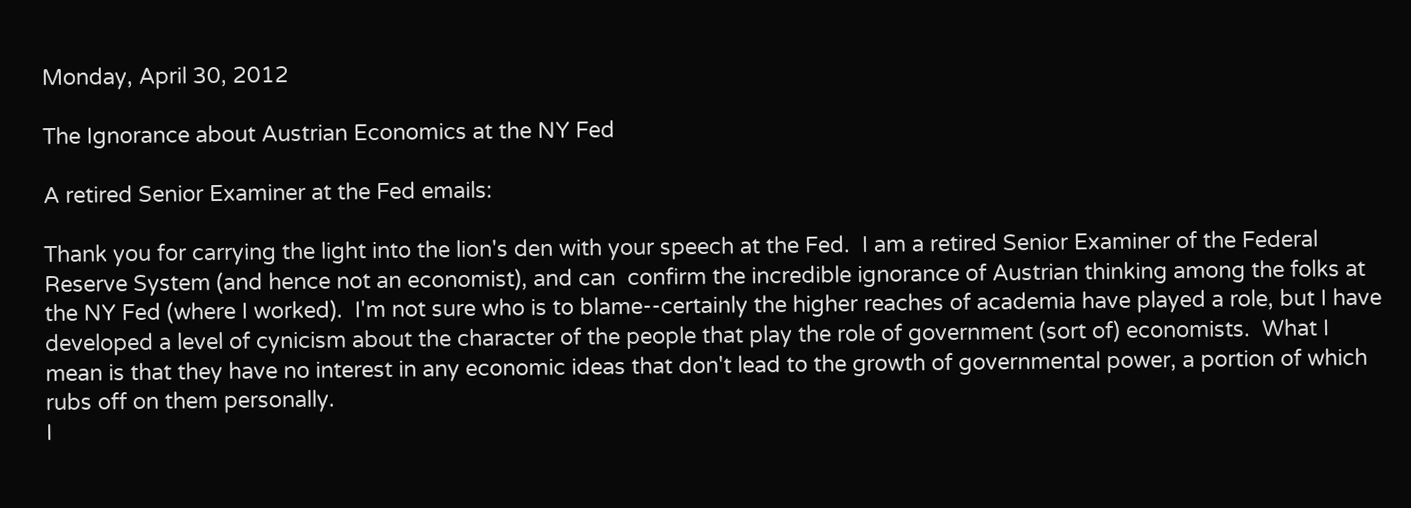Monday, April 30, 2012

The Ignorance about Austrian Economics at the NY Fed

A retired Senior Examiner at the Fed emails:

Thank you for carrying the light into the lion's den with your speech at the Fed.  I am a retired Senior Examiner of the Federal Reserve System (and hence not an economist), and can  confirm the incredible ignorance of Austrian thinking among the folks at the NY Fed (where I worked).  I'm not sure who is to blame--certainly the higher reaches of academia have played a role, but I have developed a level of cynicism about the character of the people that play the role of government (sort of) economists.  What I mean is that they have no interest in any economic ideas that don't lead to the growth of governmental power, a portion of which rubs off on them personally.
I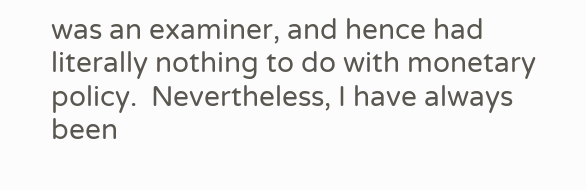was an examiner, and hence had literally nothing to do with monetary policy.  Nevertheless, I have always been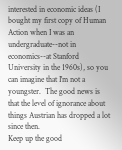interested in economic ideas (I bought my first copy of Human Action when I was an undergraduate--not in economics--at Stanford University in the 1960s), so you can imagine that I'm not a youngster.  The good news is that the level of ignorance about things Austrian has dropped a lot since then.
Keep up the good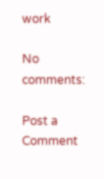work

No comments:

Post a Comment